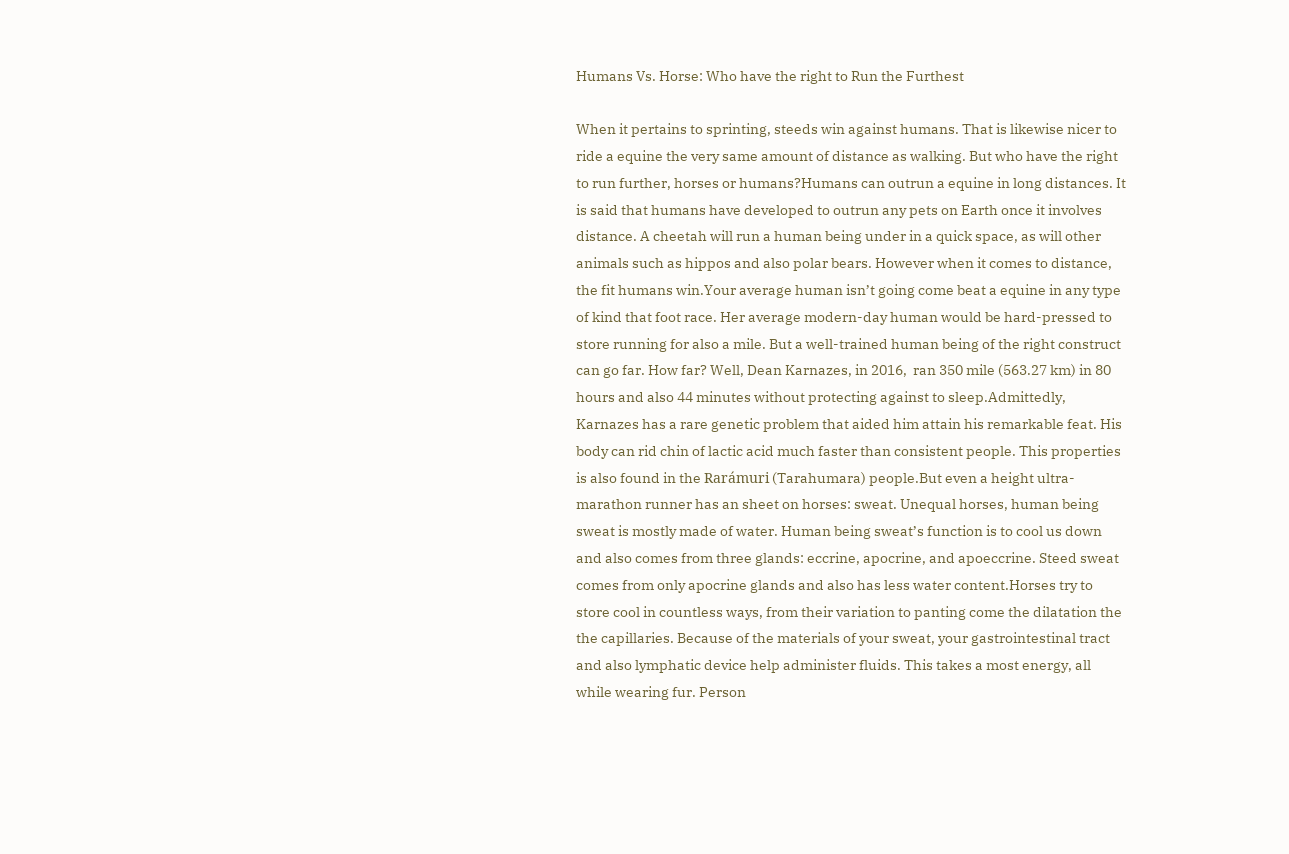Humans Vs. Horse: Who have the right to Run the Furthest

When it pertains to sprinting, steeds win against humans. That is likewise nicer to ride a equine the very same amount of distance as walking. But who have the right to run further, horses or humans?Humans can outrun a equine in long distances. It is said that humans have developed to outrun any pets on Earth once it involves distance. A cheetah will run a human being under in a quick space, as will other animals such as hippos and also polar bears. However when it comes to distance, the fit humans win.Your average human isn’t going come beat a equine in any type of kind that foot race. Her average modern-day human would be hard-pressed to store running for also a mile. But a well-trained human being of the right construct can go far. How far? Well, Dean Karnazes, in 2016,  ran 350 mile (563.27 km) in 80 hours and also 44 minutes without protecting against to sleep.Admittedly, Karnazes has a rare genetic problem that aided him attain his remarkable feat. His body can rid chin of lactic acid much faster than consistent people. This properties is also found in the Rarámuri (Tarahumara) people.But even a height ultra-marathon runner has an sheet on horses: sweat. Unequal horses, human being sweat is mostly made of water. Human being sweat’s function is to cool us down and also comes from three glands: eccrine, apocrine, and apoeccrine. Steed sweat comes from only apocrine glands and also has less water content.Horses try to store cool in countless ways, from their variation to panting come the dilatation the the capillaries. Because of the materials of your sweat, your gastrointestinal tract and also lymphatic device help administer fluids. This takes a most energy, all while wearing fur. Person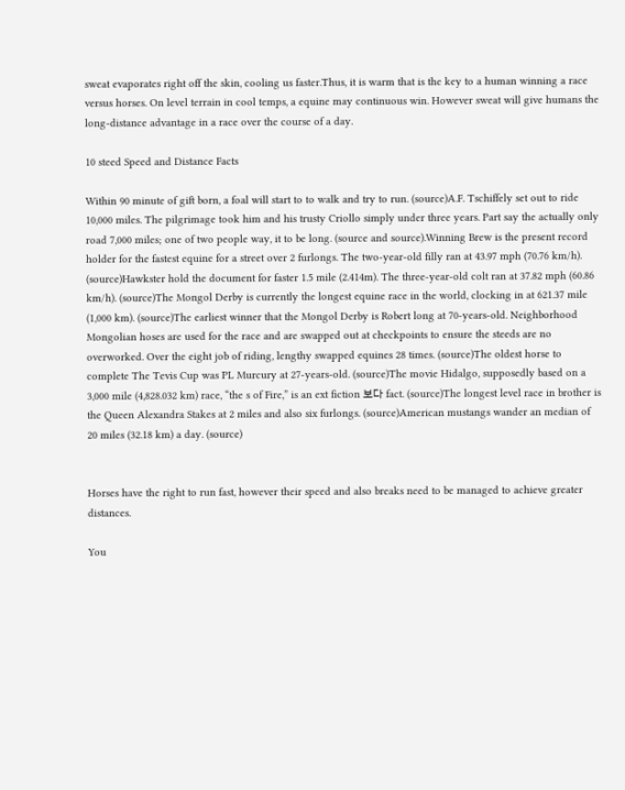sweat evaporates right off the skin, cooling us faster.Thus, it is warm that is the key to a human winning a race versus horses. On level terrain in cool temps, a equine may continuous win. However sweat will give humans the long-distance advantage in a race over the course of a day.

10 steed Speed and Distance Facts

Within 90 minute of gift born, a foal will start to to walk and try to run. (source)A.F. Tschiffely set out to ride 10,000 miles. The pilgrimage took him and his trusty Criollo simply under three years. Part say the actually only road 7,000 miles; one of two people way, it to be long. (source and source).Winning Brew is the present record holder for the fastest equine for a street over 2 furlongs. The two-year-old filly ran at 43.97 mph (70.76 km/h). (source)Hawkster hold the document for faster 1.5 mile (2.414m). The three-year-old colt ran at 37.82 mph (60.86 km/h). (source)The Mongol Derby is currently the longest equine race in the world, clocking in at 621.37 mile (1,000 km). (source)The earliest winner that the Mongol Derby is Robert long at 70-years-old. Neighborhood Mongolian hoses are used for the race and are swapped out at checkpoints to ensure the steeds are no overworked. Over the eight job of riding, lengthy swapped equines 28 times. (source)The oldest horse to complete The Tevis Cup was PL Murcury at 27-years-old. (source)The movie Hidalgo, supposedly based on a 3,000 mile (4,828.032 km) race, “the s of Fire,” is an ext fiction 보다 fact. (source)The longest level race in brother is the Queen Alexandra Stakes at 2 miles and also six furlongs. (source)American mustangs wander an median of 20 miles (32.18 km) a day. (source)


Horses have the right to run fast, however their speed and also breaks need to be managed to achieve greater distances.

You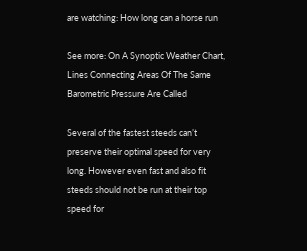are watching: How long can a horse run

See more: On A Synoptic Weather Chart, Lines Connecting Areas Of The Same Barometric Pressure Are Called

Several of the fastest steeds can’t preserve their optimal speed for very long. However even fast and also fit steeds should not be run at their top speed for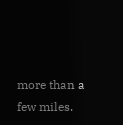more than a few miles.